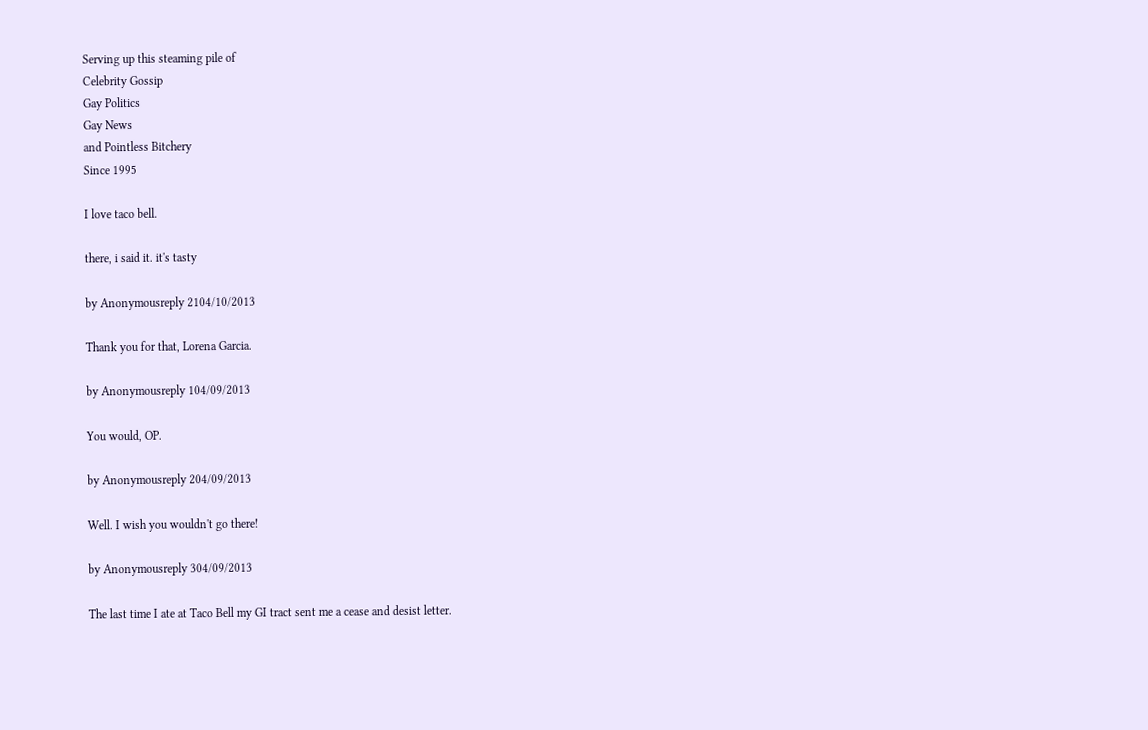Serving up this steaming pile of
Celebrity Gossip
Gay Politics
Gay News
and Pointless Bitchery
Since 1995

I love taco bell.

there, i said it. it's tasty

by Anonymousreply 2104/10/2013

Thank you for that, Lorena Garcia.

by Anonymousreply 104/09/2013

You would, OP.

by Anonymousreply 204/09/2013

Well. I wish you wouldn't go there!

by Anonymousreply 304/09/2013

The last time I ate at Taco Bell my GI tract sent me a cease and desist letter.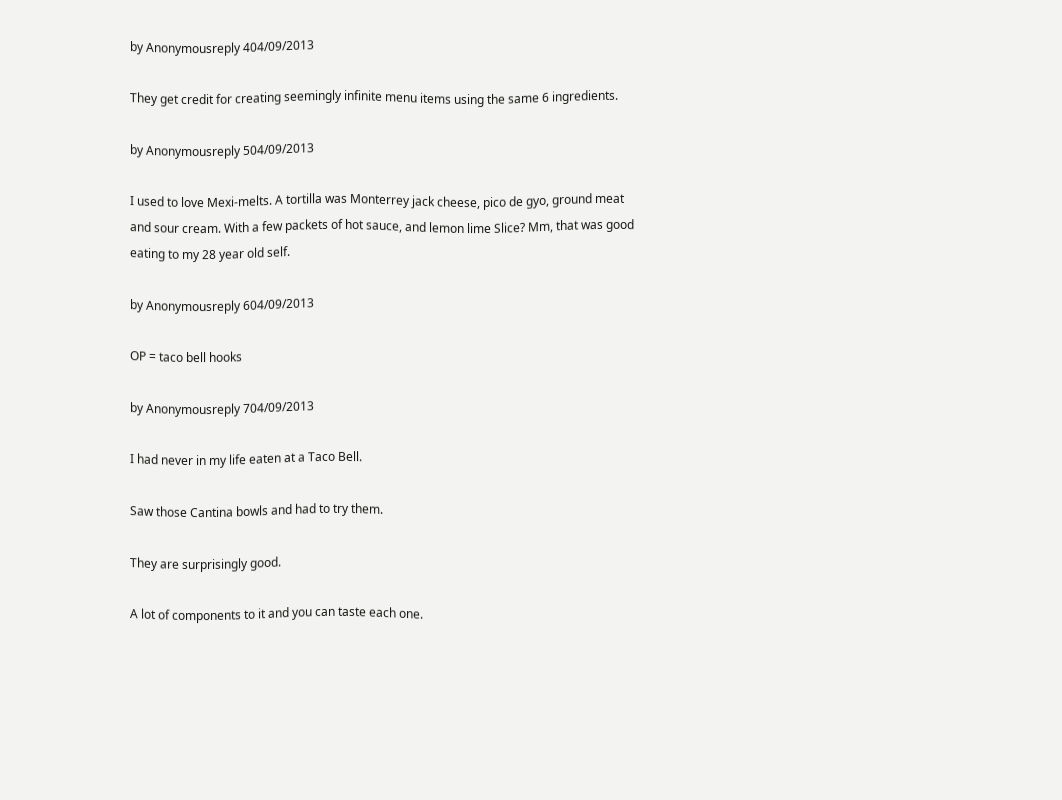by Anonymousreply 404/09/2013

They get credit for creating seemingly infinite menu items using the same 6 ingredients.

by Anonymousreply 504/09/2013

I used to love Mexi-melts. A tortilla was Monterrey jack cheese, pico de gyo, ground meat and sour cream. With a few packets of hot sauce, and lemon lime Slice? Mm, that was good eating to my 28 year old self.

by Anonymousreply 604/09/2013

OP = taco bell hooks

by Anonymousreply 704/09/2013

I had never in my life eaten at a Taco Bell.

Saw those Cantina bowls and had to try them.

They are surprisingly good.

A lot of components to it and you can taste each one.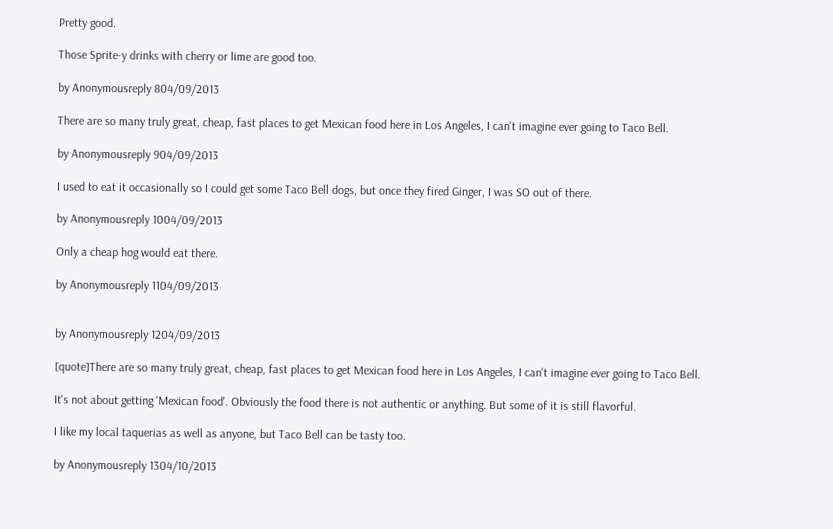Pretty good.

Those Sprite-y drinks with cherry or lime are good too.

by Anonymousreply 804/09/2013

There are so many truly great, cheap, fast places to get Mexican food here in Los Angeles, I can't imagine ever going to Taco Bell.

by Anonymousreply 904/09/2013

I used to eat it occasionally so I could get some Taco Bell dogs, but once they fired Ginger, I was SO out of there.

by Anonymousreply 1004/09/2013

Only a cheap hog would eat there.

by Anonymousreply 1104/09/2013


by Anonymousreply 1204/09/2013

[quote]There are so many truly great, cheap, fast places to get Mexican food here in Los Angeles, I can't imagine ever going to Taco Bell.

It's not about getting 'Mexican food'. Obviously the food there is not authentic or anything. But some of it is still flavorful.

I like my local taquerias as well as anyone, but Taco Bell can be tasty too.

by Anonymousreply 1304/10/2013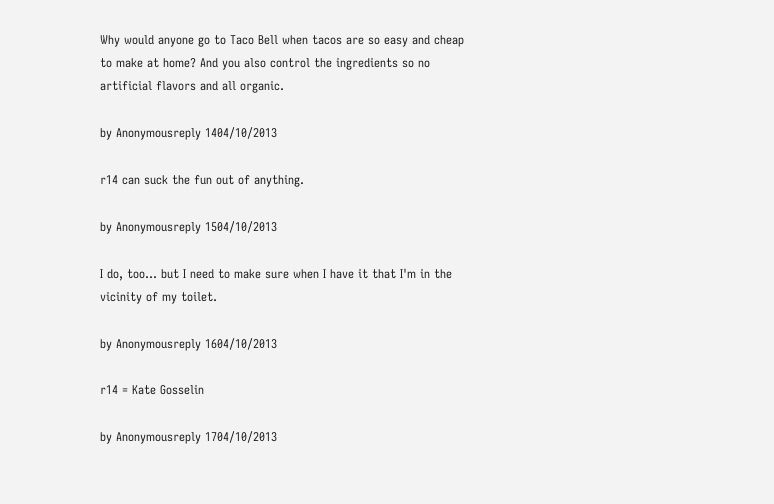Why would anyone go to Taco Bell when tacos are so easy and cheap to make at home? And you also control the ingredients so no artificial flavors and all organic.

by Anonymousreply 1404/10/2013

r14 can suck the fun out of anything.

by Anonymousreply 1504/10/2013

I do, too... but I need to make sure when I have it that I'm in the vicinity of my toilet.

by Anonymousreply 1604/10/2013

r14 = Kate Gosselin

by Anonymousreply 1704/10/2013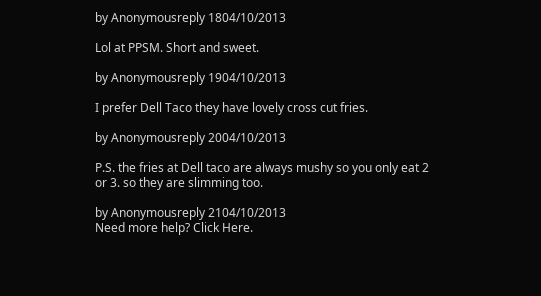by Anonymousreply 1804/10/2013

Lol at PPSM. Short and sweet.

by Anonymousreply 1904/10/2013

I prefer Dell Taco they have lovely cross cut fries.

by Anonymousreply 2004/10/2013

P.S. the fries at Dell taco are always mushy so you only eat 2 or 3. so they are slimming too.

by Anonymousreply 2104/10/2013
Need more help? Click Here.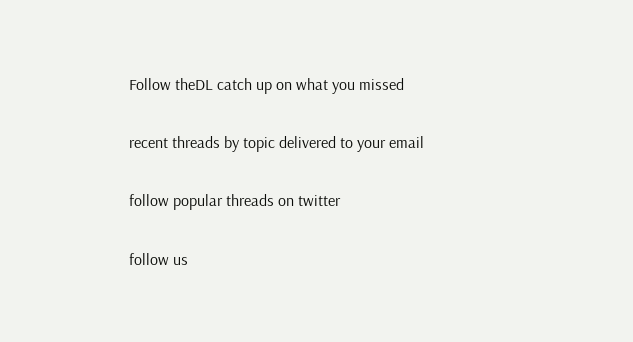Follow theDL catch up on what you missed

recent threads by topic delivered to your email

follow popular threads on twitter

follow us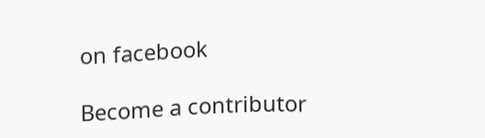on facebook

Become a contributor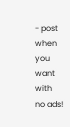- post when you want with no ads!